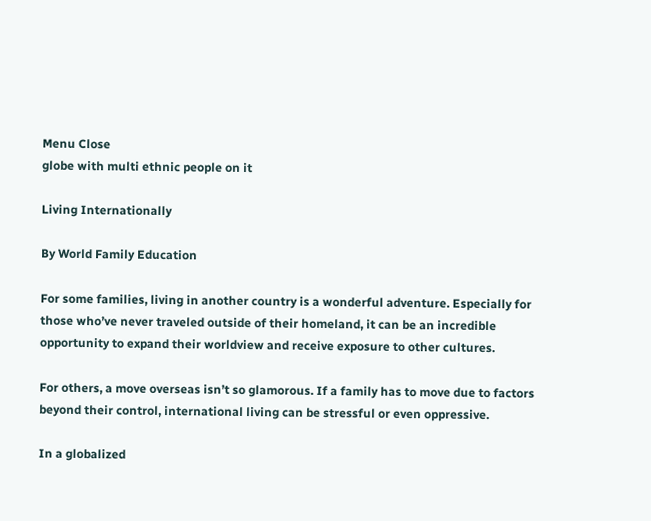Menu Close
globe with multi ethnic people on it

Living Internationally

By World Family Education

For some families, living in another country is a wonderful adventure. Especially for those who’ve never traveled outside of their homeland, it can be an incredible opportunity to expand their worldview and receive exposure to other cultures.

For others, a move overseas isn’t so glamorous. If a family has to move due to factors beyond their control, international living can be stressful or even oppressive.

In a globalized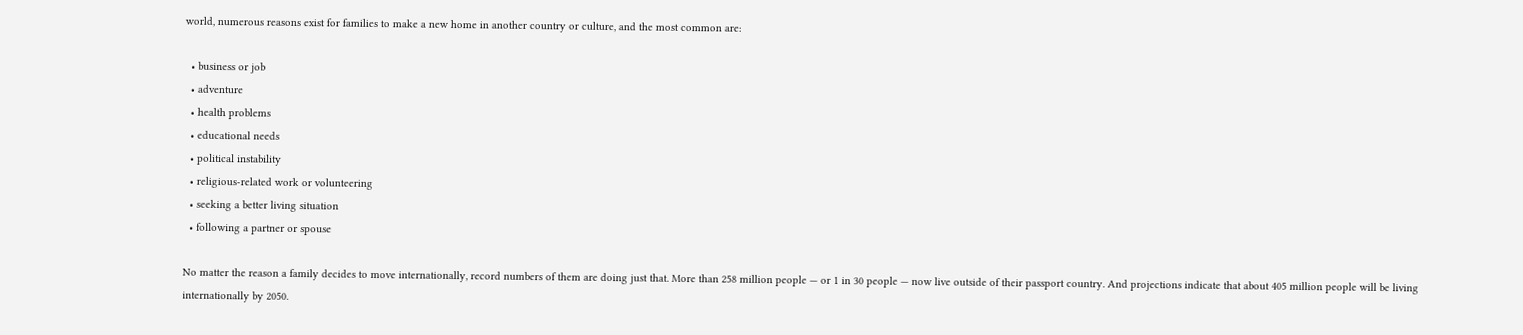world, numerous reasons exist for families to make a new home in another country or culture, and the most common are:

  • business or job
  • adventure
  • health problems
  • educational needs
  • political instability
  • religious-related work or volunteering
  • seeking a better living situation
  • following a partner or spouse

No matter the reason a family decides to move internationally, record numbers of them are doing just that. More than 258 million people — or 1 in 30 people — now live outside of their passport country. And projections indicate that about 405 million people will be living internationally by 2050.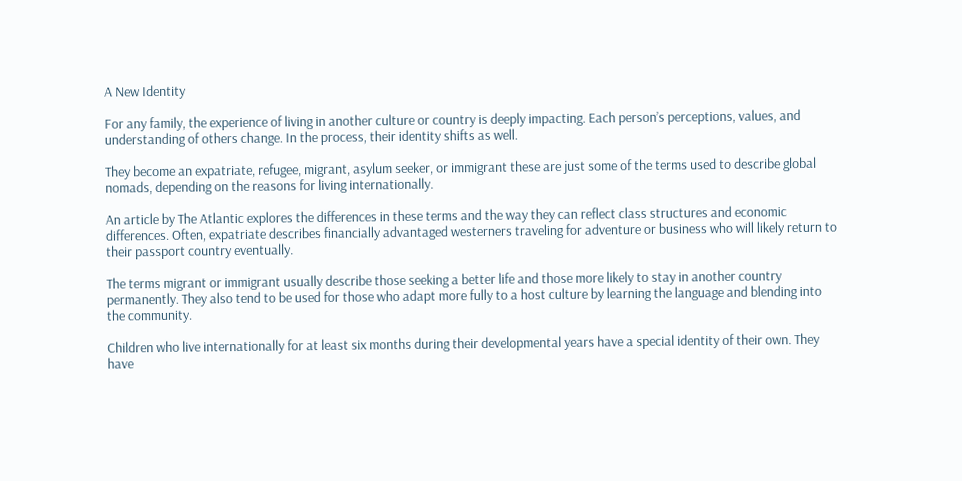A New Identity

For any family, the experience of living in another culture or country is deeply impacting. Each person’s perceptions, values, and understanding of others change. In the process, their identity shifts as well.

They become an expatriate, refugee, migrant, asylum seeker, or immigrant these are just some of the terms used to describe global nomads, depending on the reasons for living internationally.

An article by The Atlantic explores the differences in these terms and the way they can reflect class structures and economic differences. Often, expatriate describes financially advantaged westerners traveling for adventure or business who will likely return to their passport country eventually.

The terms migrant or immigrant usually describe those seeking a better life and those more likely to stay in another country permanently. They also tend to be used for those who adapt more fully to a host culture by learning the language and blending into the community.

Children who live internationally for at least six months during their developmental years have a special identity of their own. They have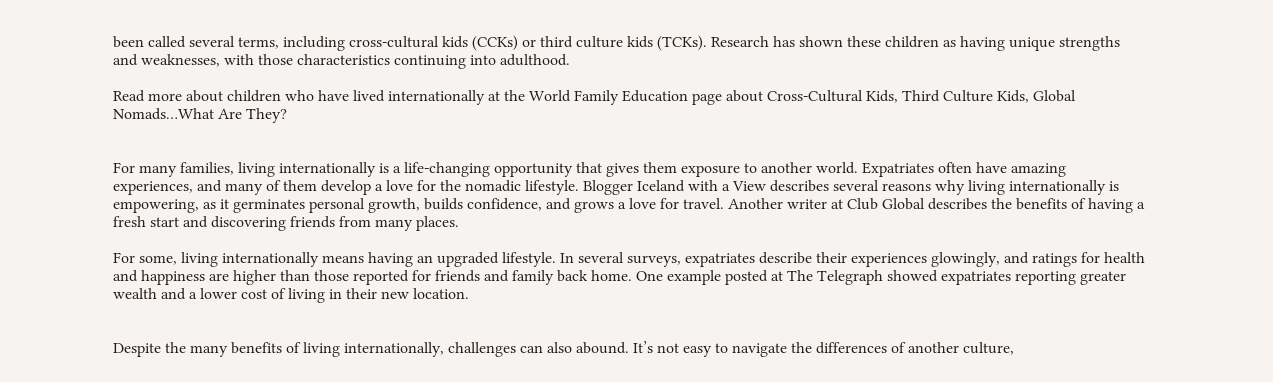been called several terms, including cross-cultural kids (CCKs) or third culture kids (TCKs). Research has shown these children as having unique strengths and weaknesses, with those characteristics continuing into adulthood.

Read more about children who have lived internationally at the World Family Education page about Cross-Cultural Kids, Third Culture Kids, Global Nomads…What Are They?


For many families, living internationally is a life-changing opportunity that gives them exposure to another world. Expatriates often have amazing experiences, and many of them develop a love for the nomadic lifestyle. Blogger Iceland with a View describes several reasons why living internationally is empowering, as it germinates personal growth, builds confidence, and grows a love for travel. Another writer at Club Global describes the benefits of having a fresh start and discovering friends from many places.

For some, living internationally means having an upgraded lifestyle. In several surveys, expatriates describe their experiences glowingly, and ratings for health and happiness are higher than those reported for friends and family back home. One example posted at The Telegraph showed expatriates reporting greater wealth and a lower cost of living in their new location.


Despite the many benefits of living internationally, challenges can also abound. It’s not easy to navigate the differences of another culture,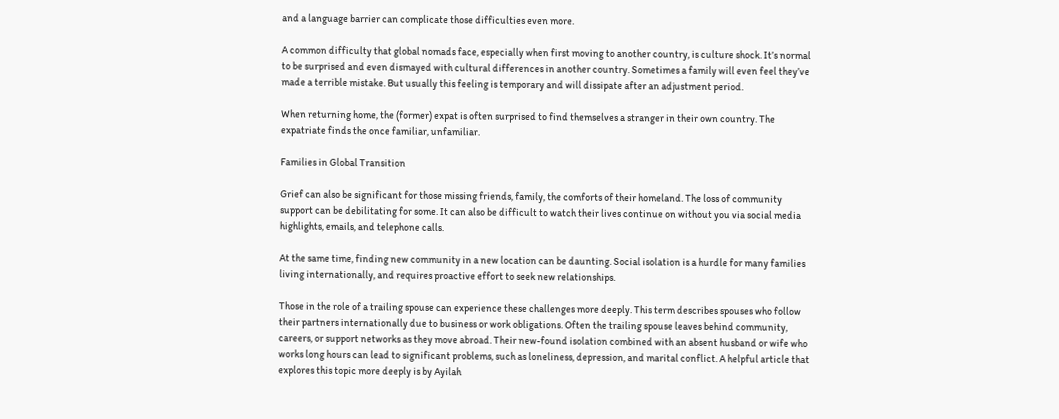and a language barrier can complicate those difficulties even more.

A common difficulty that global nomads face, especially when first moving to another country, is culture shock. It’s normal to be surprised and even dismayed with cultural differences in another country. Sometimes a family will even feel they’ve made a terrible mistake. But usually this feeling is temporary and will dissipate after an adjustment period.

When returning home, the (former) expat is often surprised to find themselves a stranger in their own country. The expatriate finds the once familiar, unfamiliar.

Families in Global Transition

Grief can also be significant for those missing friends, family, the comforts of their homeland. The loss of community support can be debilitating for some. It can also be difficult to watch their lives continue on without you via social media highlights, emails, and telephone calls.

At the same time, finding new community in a new location can be daunting. Social isolation is a hurdle for many families living internationally, and requires proactive effort to seek new relationships.

Those in the role of a trailing spouse can experience these challenges more deeply. This term describes spouses who follow their partners internationally due to business or work obligations. Often the trailing spouse leaves behind community, careers, or support networks as they move abroad. Their new-found isolation combined with an absent husband or wife who works long hours can lead to significant problems, such as loneliness, depression, and marital conflict. A helpful article that explores this topic more deeply is by Ayilah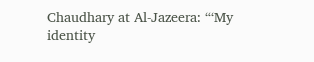Chaudhary at Al-Jazeera: “‘My identity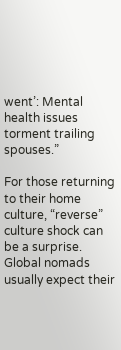went’: Mental health issues torment trailing spouses.”

For those returning to their home culture, “reverse” culture shock can be a surprise. Global nomads usually expect their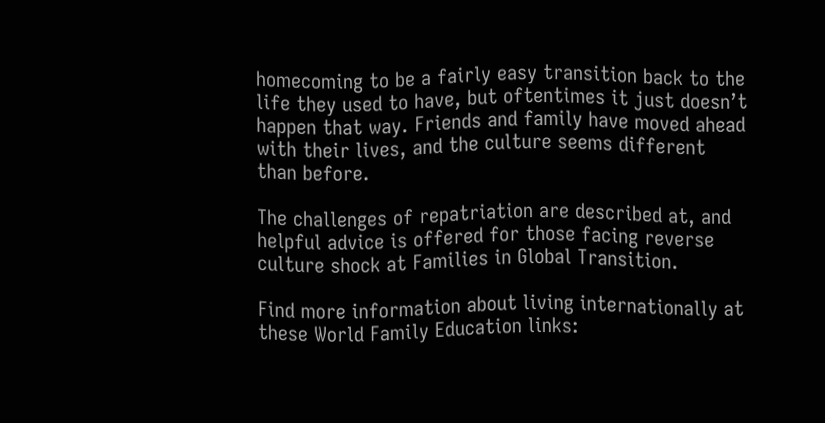homecoming to be a fairly easy transition back to the life they used to have, but oftentimes it just doesn’t happen that way. Friends and family have moved ahead with their lives, and the culture seems different than before.

The challenges of repatriation are described at, and helpful advice is offered for those facing reverse culture shock at Families in Global Transition.

Find more information about living internationally at these World Family Education links: